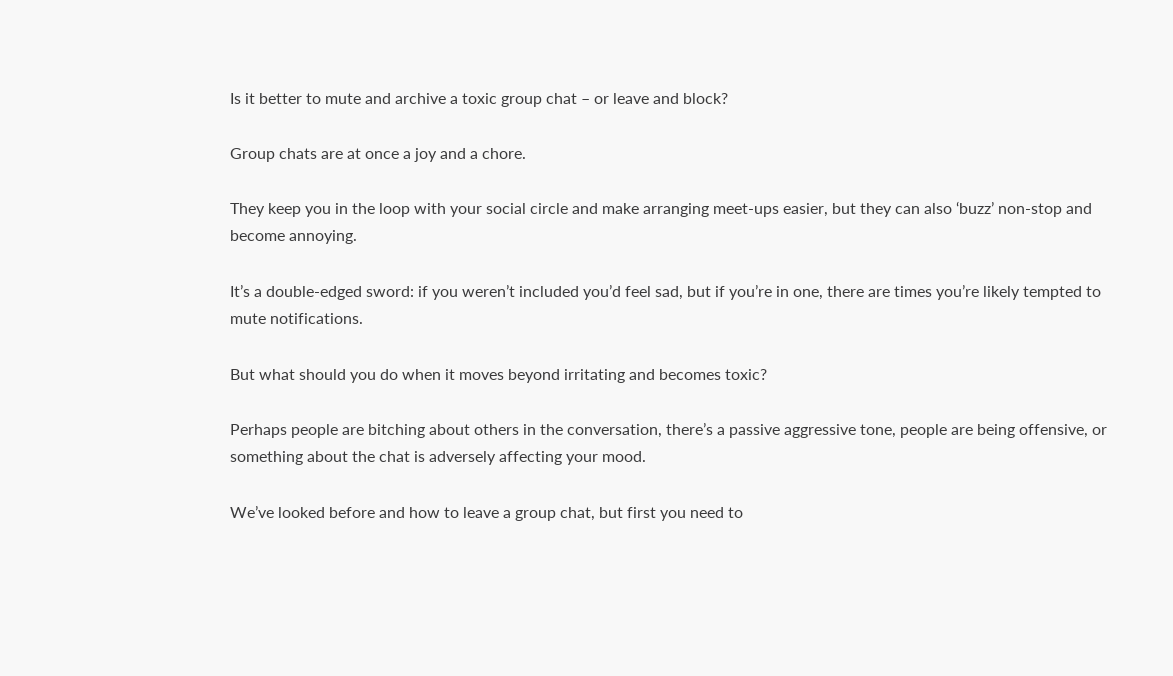Is it better to mute and archive a toxic group chat – or leave and block?

Group chats are at once a joy and a chore.

They keep you in the loop with your social circle and make arranging meet-ups easier, but they can also ‘buzz’ non-stop and become annoying.

It’s a double-edged sword: if you weren’t included you’d feel sad, but if you’re in one, there are times you’re likely tempted to mute notifications.

But what should you do when it moves beyond irritating and becomes toxic?

Perhaps people are bitching about others in the conversation, there’s a passive aggressive tone, people are being offensive, or something about the chat is adversely affecting your mood.

We’ve looked before and how to leave a group chat, but first you need to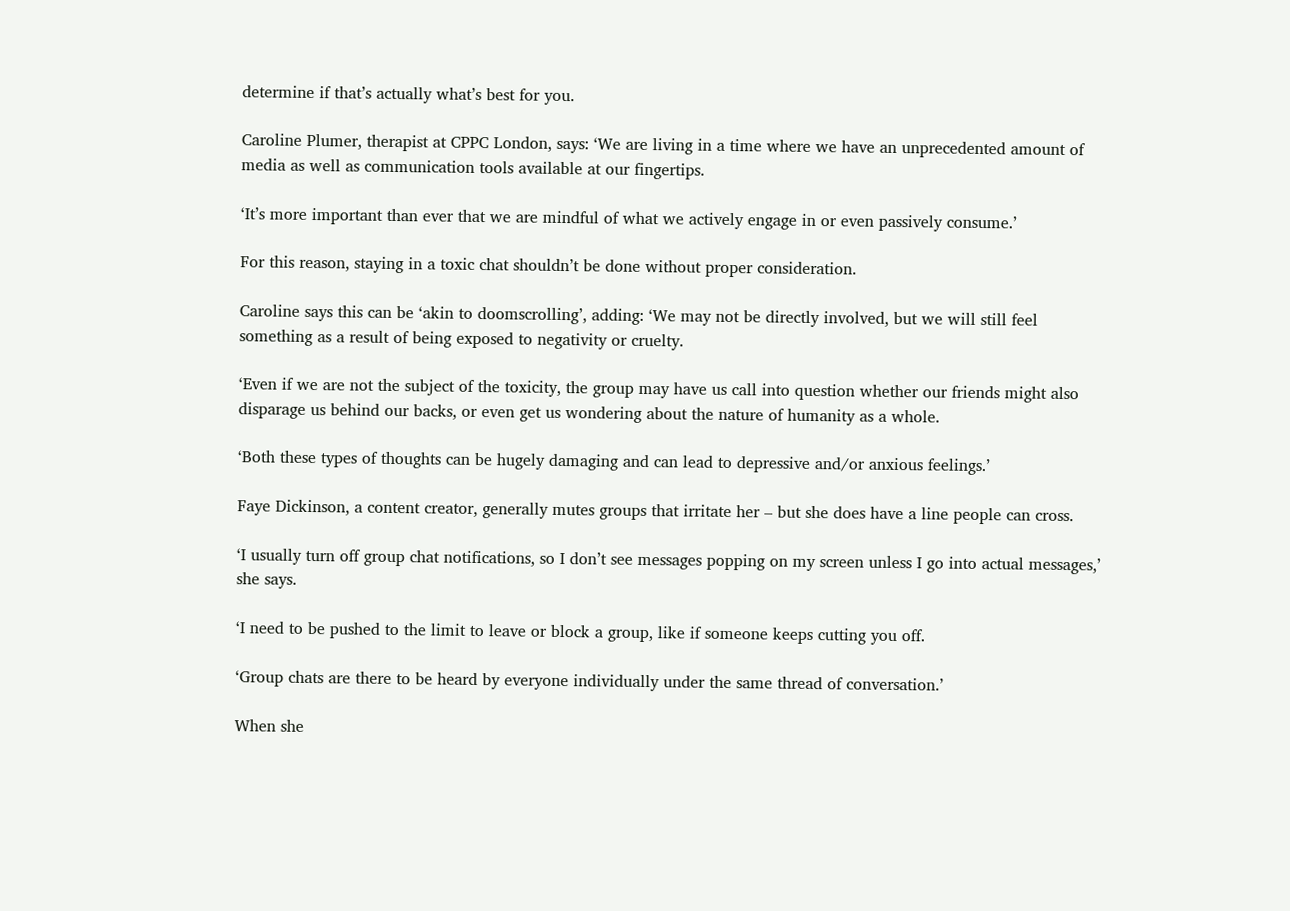determine if that’s actually what’s best for you.

Caroline Plumer, therapist at CPPC London, says: ‘We are living in a time where we have an unprecedented amount of media as well as communication tools available at our fingertips.

‘It’s more important than ever that we are mindful of what we actively engage in or even passively consume.’

For this reason, staying in a toxic chat shouldn’t be done without proper consideration.

Caroline says this can be ‘akin to doomscrolling’, adding: ‘We may not be directly involved, but we will still feel something as a result of being exposed to negativity or cruelty.

‘Even if we are not the subject of the toxicity, the group may have us call into question whether our friends might also disparage us behind our backs, or even get us wondering about the nature of humanity as a whole.

‘Both these types of thoughts can be hugely damaging and can lead to depressive and/or anxious feelings.’

Faye Dickinson, a content creator, generally mutes groups that irritate her – but she does have a line people can cross.

‘I usually turn off group chat notifications, so I don’t see messages popping on my screen unless I go into actual messages,’ she says.

‘I need to be pushed to the limit to leave or block a group, like if someone keeps cutting you off.

‘Group chats are there to be heard by everyone individually under the same thread of conversation.’

When she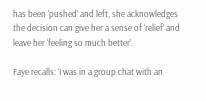has been ‘pushed’ and left, she acknowledges the decision can give her a sense of ‘relief’ and leave her ‘feeling so much better’.

Faye recalls: ‘I was in a group chat with an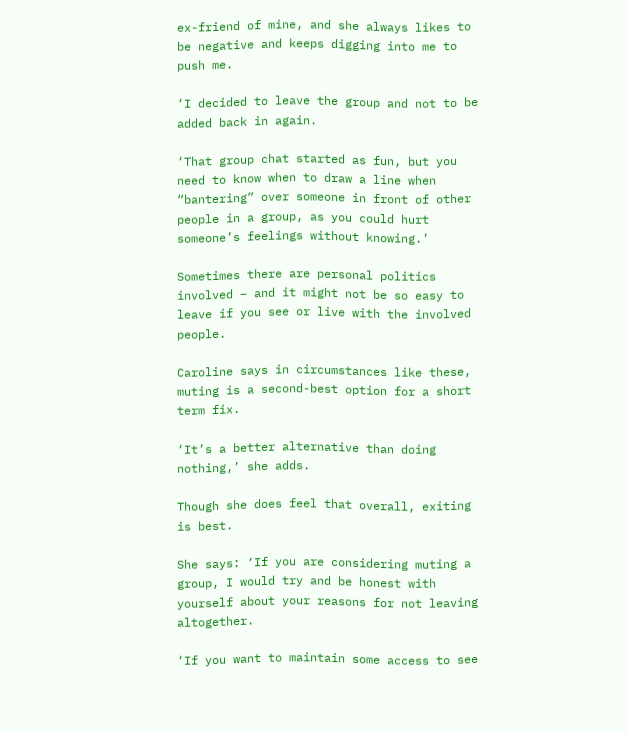ex-friend of mine, and she always likes to be negative and keeps digging into me to push me.

‘I decided to leave the group and not to be added back in again.

‘That group chat started as fun, but you need to know when to draw a line when “bantering” over someone in front of other people in a group, as you could hurt someone’s feelings without knowing.’

Sometimes there are personal politics involved – and it might not be so easy to leave if you see or live with the involved people.

Caroline says in circumstances like these, muting is a second-best option for a short term fix.

‘It’s a better alternative than doing nothing,’ she adds.

Though she does feel that overall, exiting is best.

She says: ‘If you are considering muting a group, I would try and be honest with yourself about your reasons for not leaving altogether.

‘If you want to maintain some access to see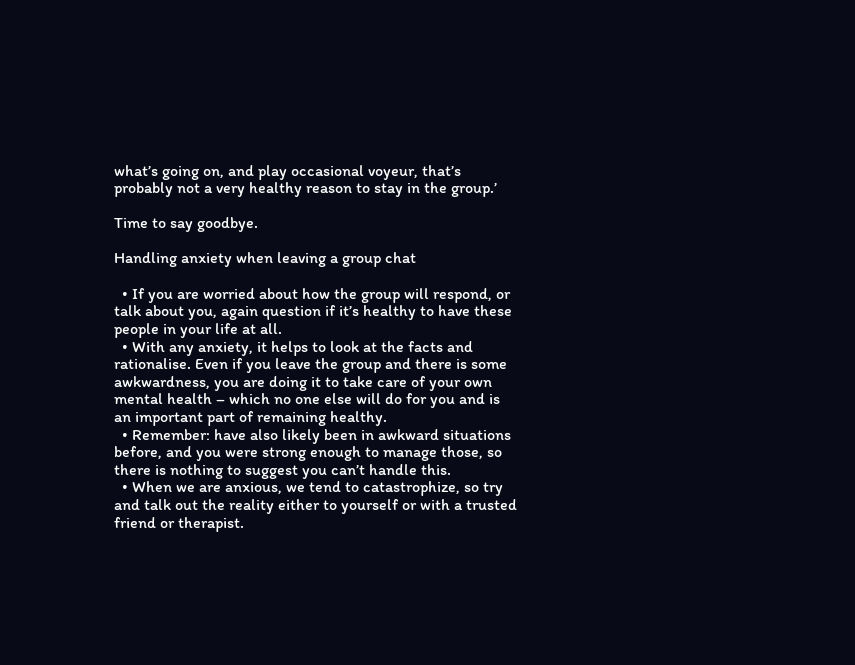what’s going on, and play occasional voyeur, that’s probably not a very healthy reason to stay in the group.’

Time to say goodbye.

Handling anxiety when leaving a group chat

  • If you are worried about how the group will respond, or talk about you, again question if it’s healthy to have these people in your life at all.
  • With any anxiety, it helps to look at the facts and rationalise. Even if you leave the group and there is some awkwardness, you are doing it to take care of your own mental health – which no one else will do for you and is an important part of remaining healthy.
  • Remember: have also likely been in awkward situations before, and you were strong enough to manage those, so there is nothing to suggest you can’t handle this.
  • When we are anxious, we tend to catastrophize, so try and talk out the reality either to yourself or with a trusted friend or therapist.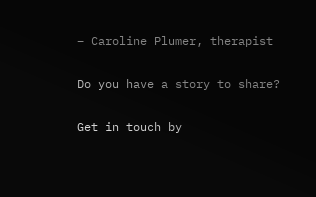– Caroline Plumer, therapist

Do you have a story to share?

Get in touch by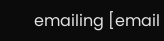emailing [email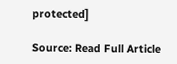protected]

Source: Read Full Article